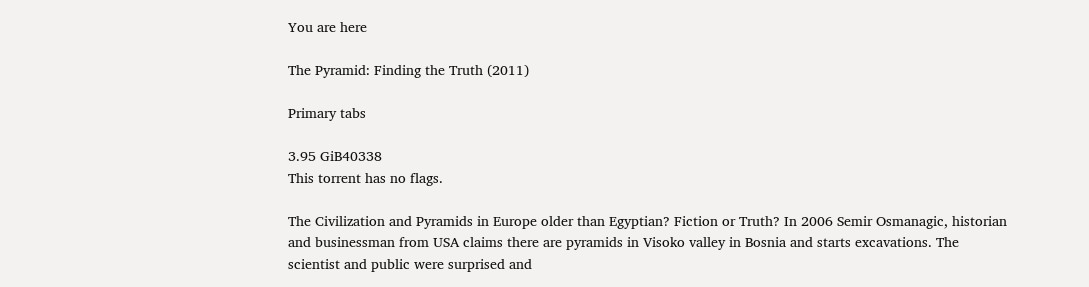You are here

The Pyramid: Finding the Truth (2011)

Primary tabs

3.95 GiB40338
This torrent has no flags.

The Civilization and Pyramids in Europe older than Egyptian? Fiction or Truth? In 2006 Semir Osmanagic, historian and businessman from USA claims there are pyramids in Visoko valley in Bosnia and starts excavations. The scientist and public were surprised and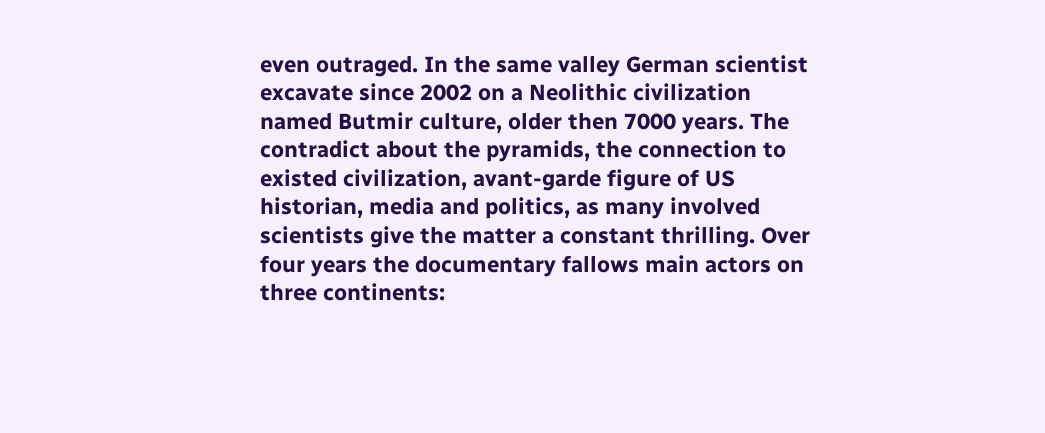even outraged. In the same valley German scientist excavate since 2002 on a Neolithic civilization named Butmir culture, older then 7000 years. The contradict about the pyramids, the connection to existed civilization, avant-garde figure of US historian, media and politics, as many involved scientists give the matter a constant thrilling. Over four years the documentary fallows main actors on three continents: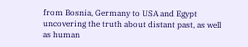from Bosnia, Germany to USA and Egypt uncovering the truth about distant past, as well as human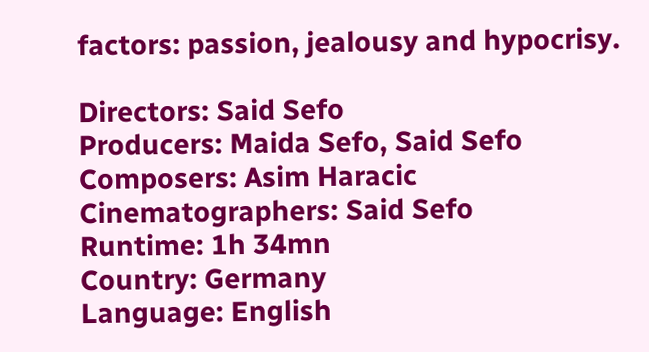factors: passion, jealousy and hypocrisy.

Directors: Said Sefo
Producers: Maida Sefo, Said Sefo
Composers: Asim Haracic
Cinematographers: Said Sefo
Runtime: 1h 34mn
Country: Germany
Language: English